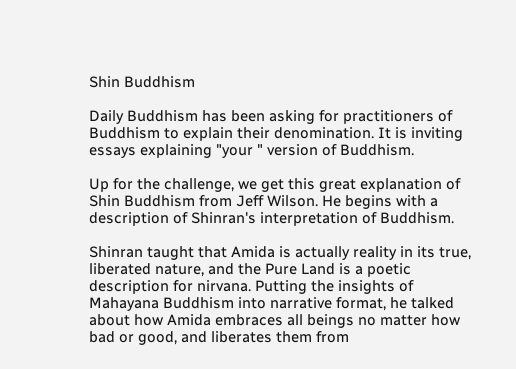Shin Buddhism

Daily Buddhism has been asking for practitioners of Buddhism to explain their denomination. It is inviting essays explaining "your " version of Buddhism.

Up for the challenge, we get this great explanation of Shin Buddhism from Jeff Wilson. He begins with a description of Shinran's interpretation of Buddhism.

Shinran taught that Amida is actually reality in its true, liberated nature, and the Pure Land is a poetic description for nirvana. Putting the insights of Mahayana Buddhism into narrative format, he talked about how Amida embraces all beings no matter how bad or good, and liberates them from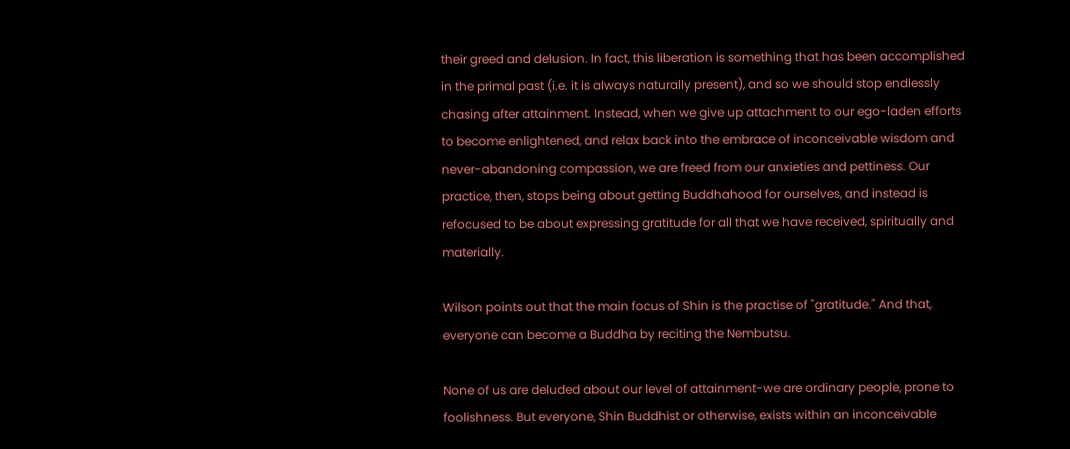their greed and delusion. In fact, this liberation is something that has been accomplished in the primal past (i.e. it is always naturally present), and so we should stop endlessly chasing after attainment. Instead, when we give up attachment to our ego-laden efforts to become enlightened, and relax back into the embrace of inconceivable wisdom and never-abandoning compassion, we are freed from our anxieties and pettiness. Our practice, then, stops being about getting Buddhahood for ourselves, and instead is refocused to be about expressing gratitude for all that we have received, spiritually and materially.

Wilson points out that the main focus of Shin is the practise of "gratitude." And that, everyone can become a Buddha by reciting the Nembutsu.

None of us are deluded about our level of attainment-we are ordinary people, prone to foolishness. But everyone, Shin Buddhist or otherwise, exists within an inconceivable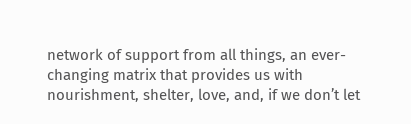network of support from all things, an ever-changing matrix that provides us with nourishment, shelter, love, and, if we don’t let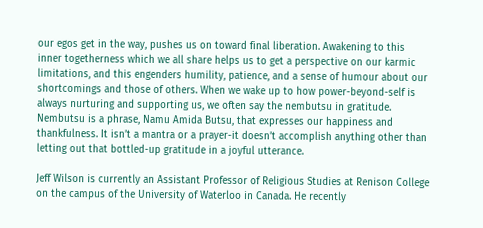our egos get in the way, pushes us on toward final liberation. Awakening to this inner togetherness which we all share helps us to get a perspective on our karmic limitations, and this engenders humility, patience, and a sense of humour about our shortcomings and those of others. When we wake up to how power-beyond-self is always nurturing and supporting us, we often say the nembutsu in gratitude. Nembutsu is a phrase, Namu Amida Butsu, that expresses our happiness and thankfulness. It isn’t a mantra or a prayer-it doesn’t accomplish anything other than letting out that bottled-up gratitude in a joyful utterance.

Jeff Wilson is currently an Assistant Professor of Religious Studies at Renison College on the campus of the University of Waterloo in Canada. He recently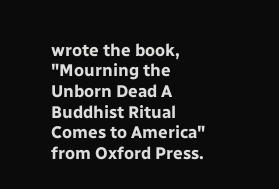wrote the book, "Mourning the Unborn Dead A Buddhist Ritual Comes to America" from Oxford Press.